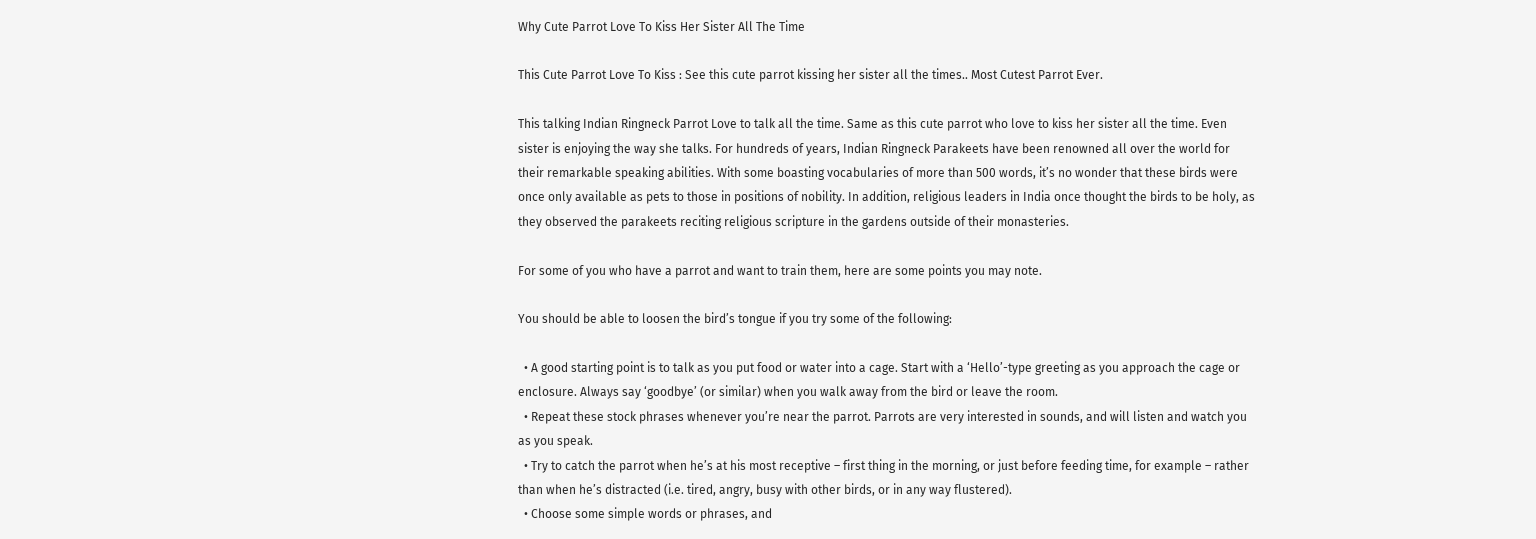Why Cute Parrot Love To Kiss Her Sister All The Time

This Cute Parrot Love To Kiss : See this cute parrot kissing her sister all the times.. Most Cutest Parrot Ever.

This talking Indian Ringneck Parrot Love to talk all the time. Same as this cute parrot who love to kiss her sister all the time. Even sister is enjoying the way she talks. For hundreds of years, Indian Ringneck Parakeets have been renowned all over the world for their remarkable speaking abilities. With some boasting vocabularies of more than 500 words, it’s no wonder that these birds were once only available as pets to those in positions of nobility. In addition, religious leaders in India once thought the birds to be holy, as they observed the parakeets reciting religious scripture in the gardens outside of their monasteries.

For some of you who have a parrot and want to train them, here are some points you may note.

You should be able to loosen the bird’s tongue if you try some of the following:

  • A good starting point is to talk as you put food or water into a cage. Start with a ‘Hello’-type greeting as you approach the cage or enclosure. Always say ‘goodbye’ (or similar) when you walk away from the bird or leave the room.
  • Repeat these stock phrases whenever you’re near the parrot. Parrots are very interested in sounds, and will listen and watch you as you speak.
  • Try to catch the parrot when he’s at his most receptive – first thing in the morning, or just before feeding time, for example – rather than when he’s distracted (i.e. tired, angry, busy with other birds, or in any way flustered).
  • Choose some simple words or phrases, and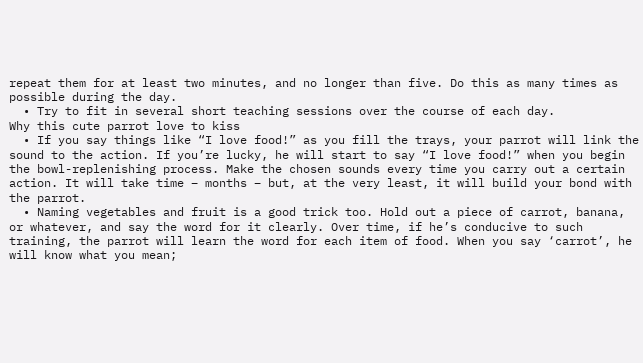repeat them for at least two minutes, and no longer than five. Do this as many times as possible during the day.
  • Try to fit in several short teaching sessions over the course of each day.
Why this cute parrot love to kiss
  • If you say things like “I love food!” as you fill the trays, your parrot will link the sound to the action. If you’re lucky, he will start to say “I love food!” when you begin the bowl-replenishing process. Make the chosen sounds every time you carry out a certain action. It will take time – months – but, at the very least, it will build your bond with the parrot.
  • Naming vegetables and fruit is a good trick too. Hold out a piece of carrot, banana, or whatever, and say the word for it clearly. Over time, if he’s conducive to such training, the parrot will learn the word for each item of food. When you say ‘carrot’, he will know what you mean;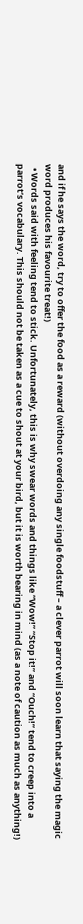and if he says the word, try to offer the food as a reward (without overdoing any single foodstuff – a clever parrot will soon learn that saying the magic word produces his favourite treat!)
  • Words said with feeling tend to stick. Unfortunately, this is why swear words and things like “Wow!” “Stop it!” and “Ouch!” tend to creep into a parrot’s vocabulary. This should not be taken as a cue to shout at your bird, but it is worth bearing in mind (as a note of caution as much as anything!)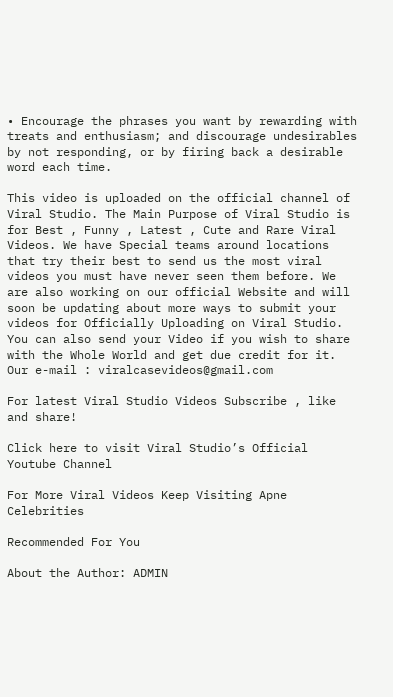• Encourage the phrases you want by rewarding with treats and enthusiasm; and discourage undesirables by not responding, or by firing back a desirable word each time.

This video is uploaded on the official channel of Viral Studio. The Main Purpose of Viral Studio is for Best , Funny , Latest , Cute and Rare Viral Videos. We have Special teams around locations that try their best to send us the most viral videos you must have never seen them before. We are also working on our official Website and will soon be updating about more ways to submit your videos for Officially Uploading on Viral Studio. You can also send your Video if you wish to share with the Whole World and get due credit for it. Our e-mail : viralcasevideos@gmail.com

For latest Viral Studio Videos Subscribe , like and share!

Click here to visit Viral Studio’s Official Youtube Channel

For More Viral Videos Keep Visiting Apne Celebrities

Recommended For You

About the Author: ADMIN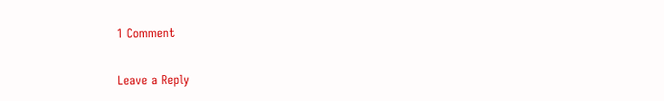1 Comment

Leave a Reply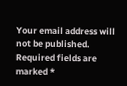Your email address will not be published. Required fields are marked *